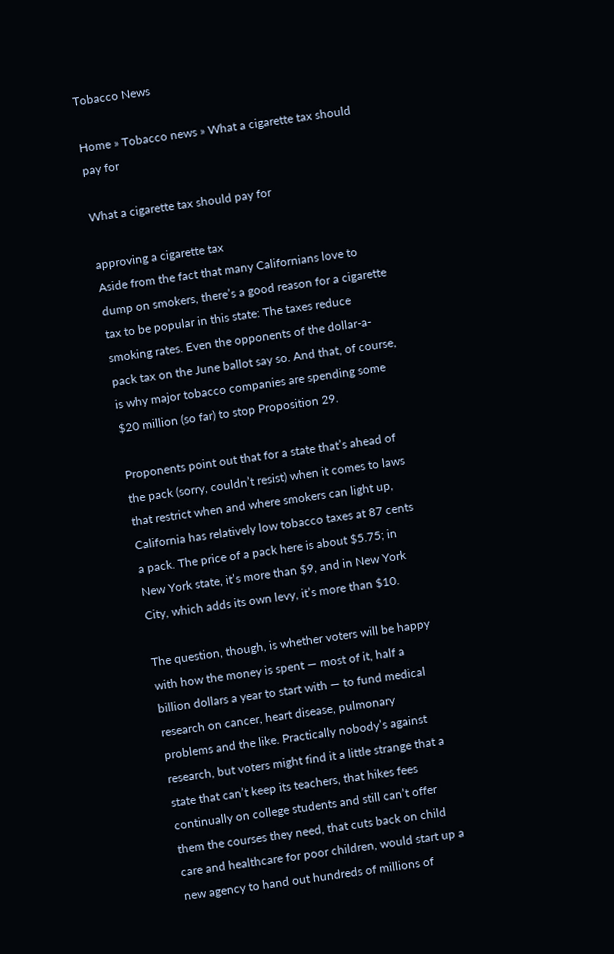Tobacco News

Home » Tobacco news » What a cigarette tax should pay for

What a cigarette tax should pay for

approving a cigarette tax
Aside from the fact that many Californians love to dump on smokers, there’s a good reason for a cigarette tax to be popular in this state: The taxes reduce smoking rates. Even the opponents of the dollar-a-pack tax on the June ballot say so. And that, of course, is why major tobacco companies are spending some $20 million (so far) to stop Proposition 29.

Proponents point out that for a state that’s ahead of the pack (sorry, couldn’t resist) when it comes to laws that restrict when and where smokers can light up, California has relatively low tobacco taxes at 87 cents a pack. The price of a pack here is about $5.75; in New York state, it’s more than $9, and in New York City, which adds its own levy, it’s more than $10.

The question, though, is whether voters will be happy with how the money is spent — most of it, half a billion dollars a year to start with — to fund medical research on cancer, heart disease, pulmonary problems and the like. Practically nobody’s against research, but voters might find it a little strange that a state that can’t keep its teachers, that hikes fees continually on college students and still can’t offer them the courses they need, that cuts back on child care and healthcare for poor children, would start up a new agency to hand out hundreds of millions of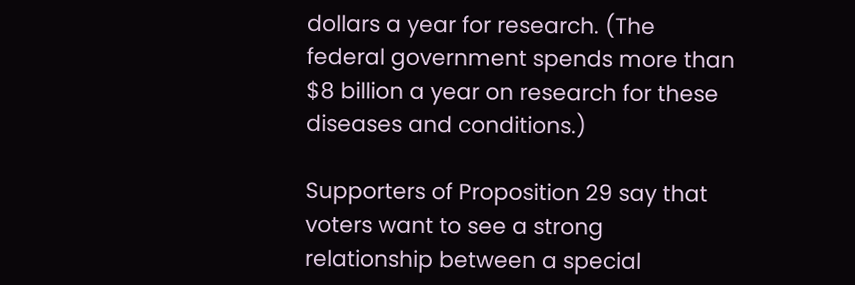dollars a year for research. (The federal government spends more than $8 billion a year on research for these diseases and conditions.)

Supporters of Proposition 29 say that voters want to see a strong relationship between a special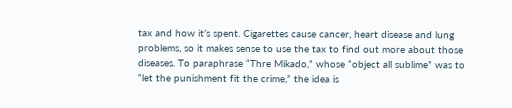tax and how it’s spent. Cigarettes cause cancer, heart disease and lung problems, so it makes sense to use the tax to find out more about those diseases. To paraphrase “Thre Mikado,” whose “object all sublime” was to “let the punishment fit the crime,” the idea is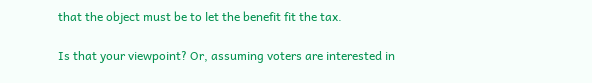that the object must be to let the benefit fit the tax.

Is that your viewpoint? Or, assuming voters are interested in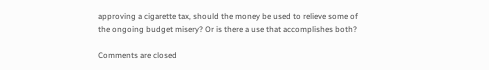approving a cigarette tax, should the money be used to relieve some of the ongoing budget misery? Or is there a use that accomplishes both?

Comments are closed